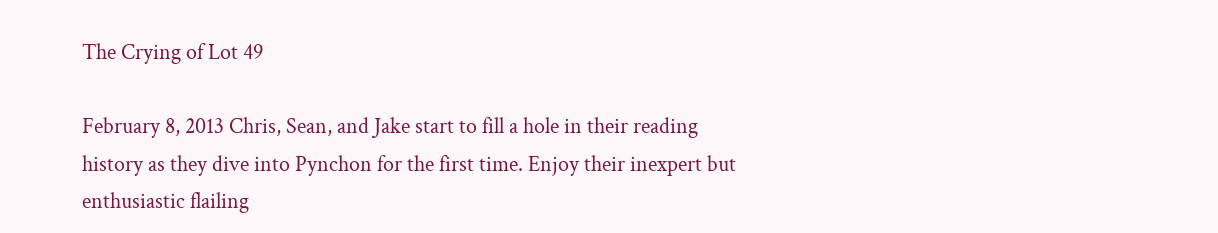The Crying of Lot 49

February 8, 2013 Chris, Sean, and Jake start to fill a hole in their reading history as they dive into Pynchon for the first time. Enjoy their inexpert but enthusiastic flailing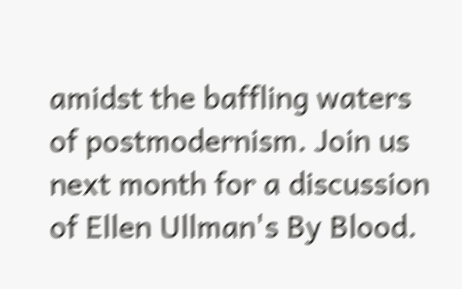amidst the baffling waters of postmodernism. Join us next month for a discussion of Ellen Ullman's By Blood.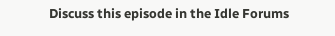Discuss this episode in the Idle Forums